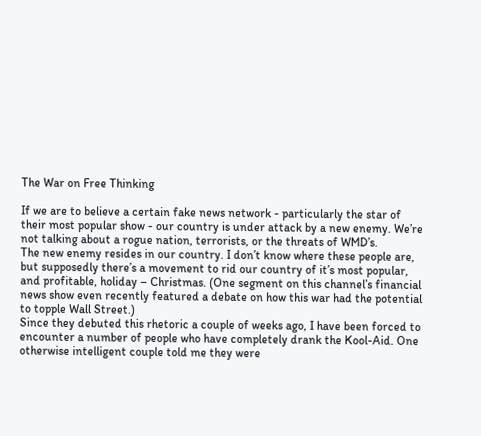The War on Free Thinking

If we are to believe a certain fake news network - particularly the star of their most popular show - our country is under attack by a new enemy. We’re not talking about a rogue nation, terrorists, or the threats of WMD’s.
The new enemy resides in our country. I don’t know where these people are, but supposedly there’s a movement to rid our country of it’s most popular, and profitable, holiday – Christmas. (One segment on this channel’s financial news show even recently featured a debate on how this war had the potential to topple Wall Street.)
Since they debuted this rhetoric a couple of weeks ago, I have been forced to encounter a number of people who have completely drank the Kool-Aid. One otherwise intelligent couple told me they were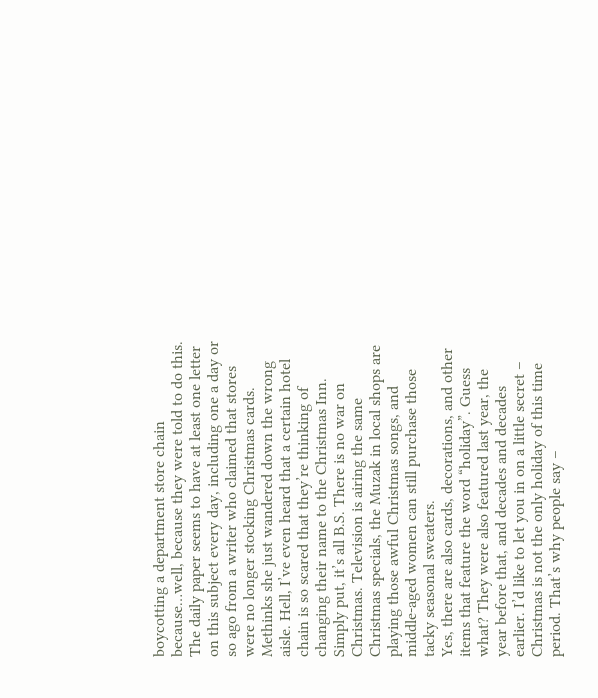boycotting a department store chain because…well, because they were told to do this. The daily paper seems to have at least one letter on this subject every day, including one a day or so ago from a writer who claimed that stores were no longer stocking Christmas cards. Methinks she just wandered down the wrong aisle. Hell, I’ve even heard that a certain hotel chain is so scared that they’re thinking of changing their name to the Christmas Inn.
Simply put, it’s all B.S. There is no war on Christmas. Television is airing the same Christmas specials, the Muzak in local shops are playing those awful Christmas songs, and middle-aged women can still purchase those tacky seasonal sweaters.
Yes, there are also cards, decorations, and other items that feature the word “holiday”. Guess what? They were also featured last year, the year before that, and decades and decades earlier. I’d like to let you in on a little secret – Christmas is not the only holiday of this time period. That’s why people say –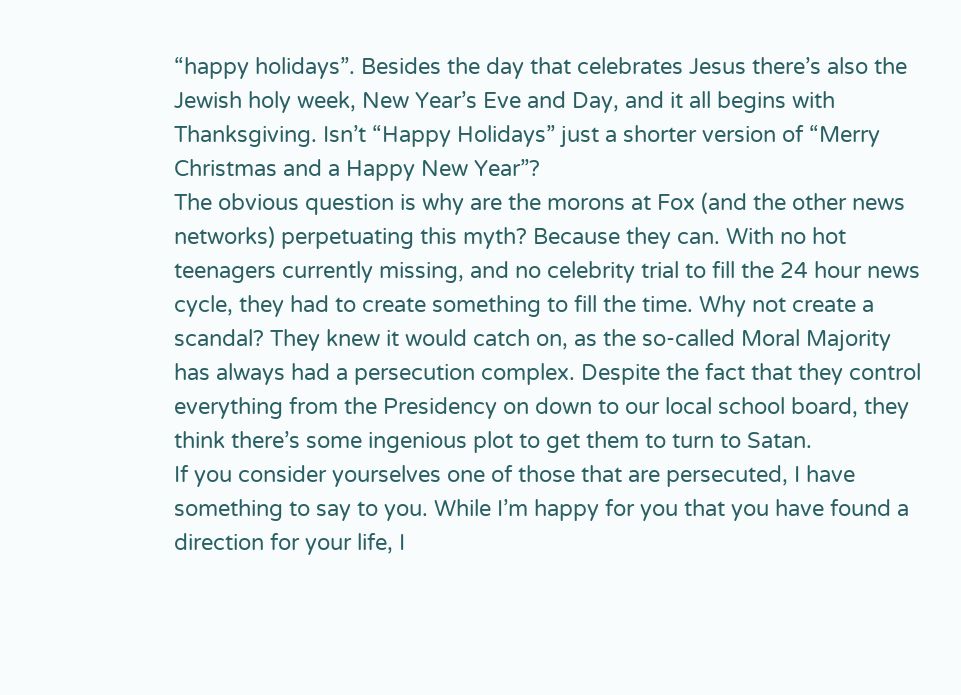“happy holidays”. Besides the day that celebrates Jesus there’s also the Jewish holy week, New Year’s Eve and Day, and it all begins with Thanksgiving. Isn’t “Happy Holidays” just a shorter version of “Merry Christmas and a Happy New Year”?
The obvious question is why are the morons at Fox (and the other news networks) perpetuating this myth? Because they can. With no hot teenagers currently missing, and no celebrity trial to fill the 24 hour news cycle, they had to create something to fill the time. Why not create a scandal? They knew it would catch on, as the so-called Moral Majority has always had a persecution complex. Despite the fact that they control everything from the Presidency on down to our local school board, they think there’s some ingenious plot to get them to turn to Satan.
If you consider yourselves one of those that are persecuted, I have something to say to you. While I’m happy for you that you have found a direction for your life, I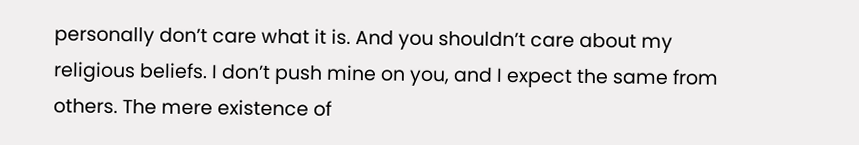personally don’t care what it is. And you shouldn’t care about my religious beliefs. I don’t push mine on you, and I expect the same from others. The mere existence of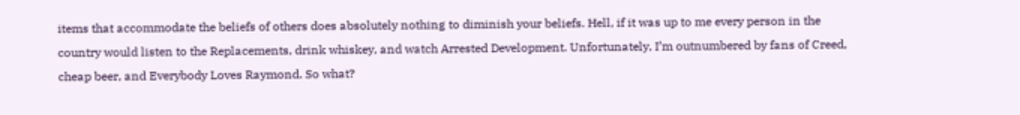items that accommodate the beliefs of others does absolutely nothing to diminish your beliefs. Hell, if it was up to me every person in the country would listen to the Replacements, drink whiskey, and watch Arrested Development. Unfortunately, I’m outnumbered by fans of Creed, cheap beer, and Everybody Loves Raymond. So what?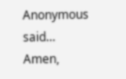Anonymous said…
Amen,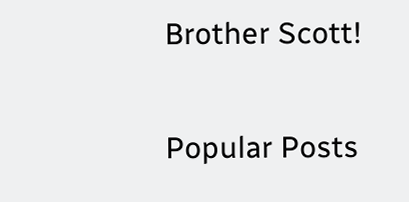Brother Scott!

Popular Posts